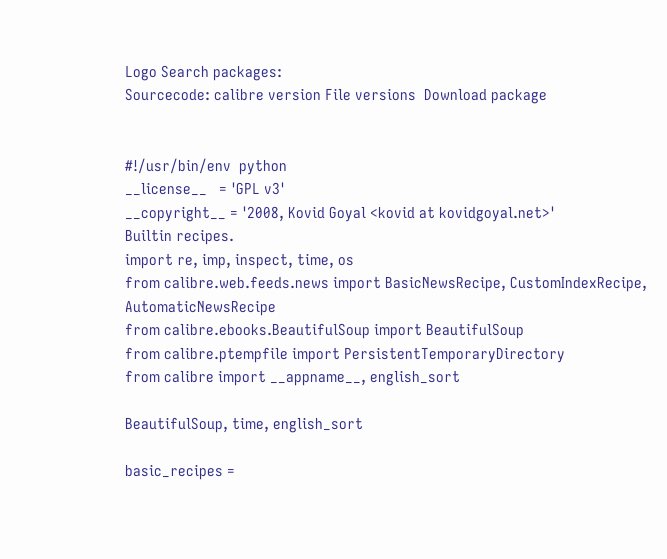Logo Search packages:
Sourcecode: calibre version File versions  Download package


#!/usr/bin/env  python
__license__   = 'GPL v3'
__copyright__ = '2008, Kovid Goyal <kovid at kovidgoyal.net>'
Builtin recipes.
import re, imp, inspect, time, os
from calibre.web.feeds.news import BasicNewsRecipe, CustomIndexRecipe, AutomaticNewsRecipe
from calibre.ebooks.BeautifulSoup import BeautifulSoup
from calibre.ptempfile import PersistentTemporaryDirectory
from calibre import __appname__, english_sort

BeautifulSoup, time, english_sort

basic_recipes =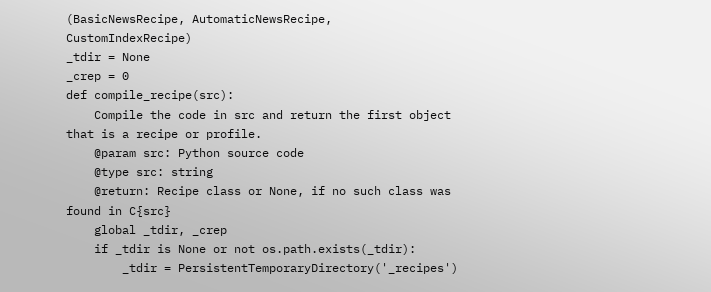(BasicNewsRecipe, AutomaticNewsRecipe, CustomIndexRecipe)
_tdir = None
_crep = 0
def compile_recipe(src):
    Compile the code in src and return the first object that is a recipe or profile.
    @param src: Python source code
    @type src: string
    @return: Recipe class or None, if no such class was found in C{src}
    global _tdir, _crep
    if _tdir is None or not os.path.exists(_tdir):
        _tdir = PersistentTemporaryDirectory('_recipes')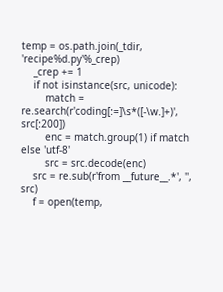temp = os.path.join(_tdir, 'recipe%d.py'%_crep)
    _crep += 1
    if not isinstance(src, unicode):
        match = re.search(r'coding[:=]\s*([-\w.]+)', src[:200])
        enc = match.group(1) if match else 'utf-8'
        src = src.decode(enc)
    src = re.sub(r'from __future__.*', '', src)
    f = open(temp,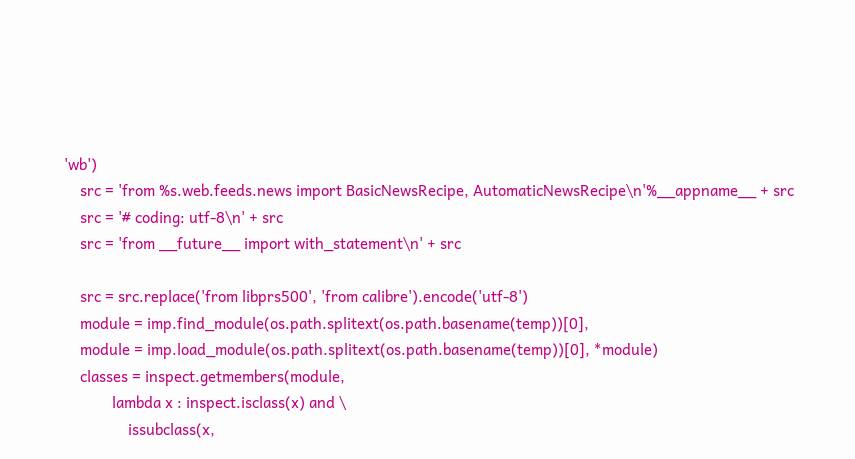'wb')
    src = 'from %s.web.feeds.news import BasicNewsRecipe, AutomaticNewsRecipe\n'%__appname__ + src
    src = '# coding: utf-8\n' + src
    src = 'from __future__ import with_statement\n' + src

    src = src.replace('from libprs500', 'from calibre').encode('utf-8')
    module = imp.find_module(os.path.splitext(os.path.basename(temp))[0],
    module = imp.load_module(os.path.splitext(os.path.basename(temp))[0], *module)
    classes = inspect.getmembers(module,
            lambda x : inspect.isclass(x) and \
                issubclass(x,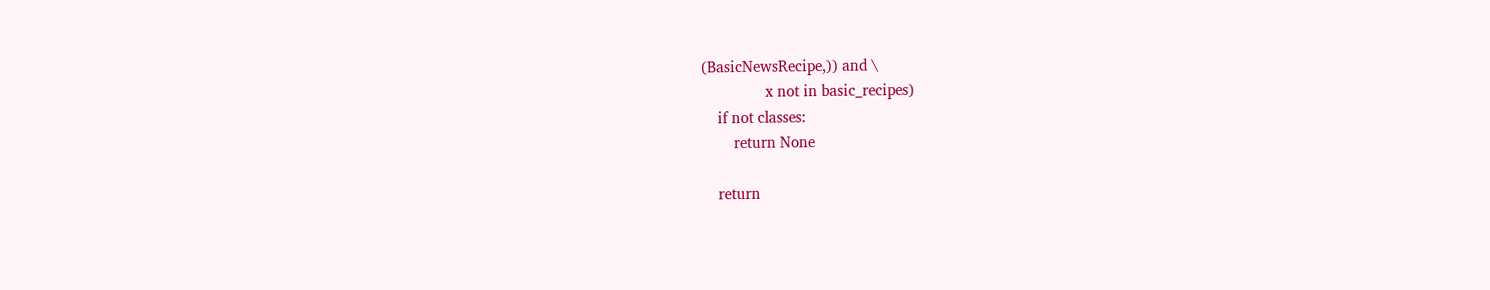(BasicNewsRecipe,)) and \
                x not in basic_recipes)
    if not classes:
        return None

    return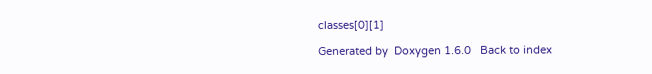classes[0][1]

Generated by  Doxygen 1.6.0   Back to index